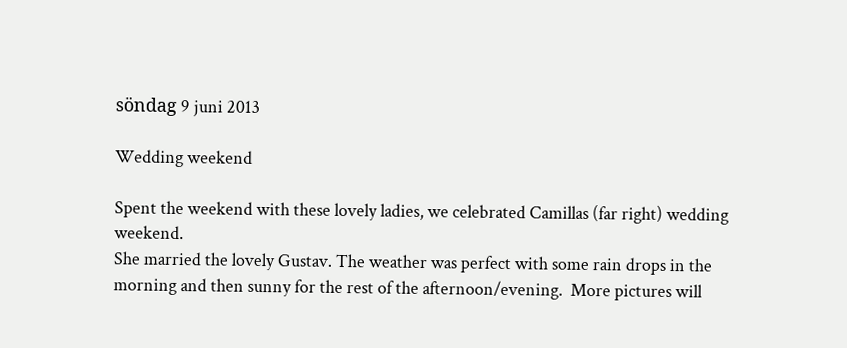söndag 9 juni 2013

Wedding weekend

Spent the weekend with these lovely ladies, we celebrated Camillas (far right) wedding weekend.
She married the lovely Gustav. The weather was perfect with some rain drops in the morning and then sunny for the rest of the afternoon/evening.  More pictures will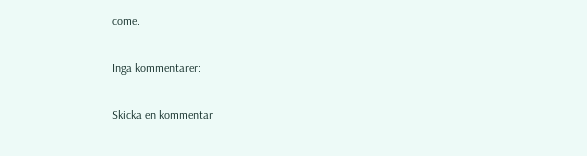come.

Inga kommentarer:

Skicka en kommentar